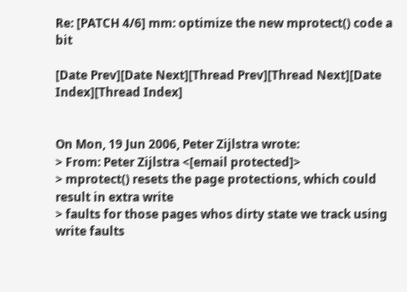Re: [PATCH 4/6] mm: optimize the new mprotect() code a bit

[Date Prev][Date Next][Thread Prev][Thread Next][Date Index][Thread Index]


On Mon, 19 Jun 2006, Peter Zijlstra wrote:
> From: Peter Zijlstra <[email protected]>
> mprotect() resets the page protections, which could result in extra write
> faults for those pages whos dirty state we track using write faults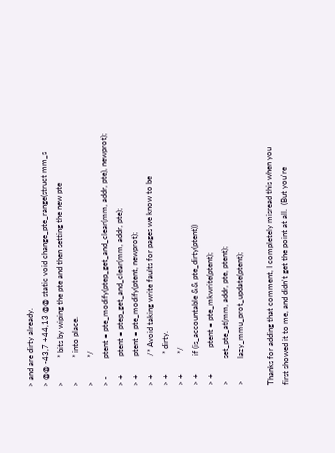> and are dirty already.
> @@ -43,7 +44,13 @@ static void change_pte_range(struct mm_s
>            * bits by wiping the pte and then setting the new pte
>            * into place.
>            */
> -         ptent = pte_modify(ptep_get_and_clear(mm, addr, pte), newprot);
> +         ptent = ptep_get_and_clear(mm, addr, pte);
> +         ptent = pte_modify(ptent, newprot);
> +         /* Avoid taking write faults for pages we know to be
> +          * dirty.
> +          */
> +         if (is_accountable && pte_dirty(ptent))
> +             ptent = pte_mkwrite(ptent);
>           set_pte_at(mm, addr, pte, ptent);
>           lazy_mmu_prot_update(ptent);

Thanks for adding that comment, I completely misread this when you
first showed it to me, and didn't get the point at all.  (But you're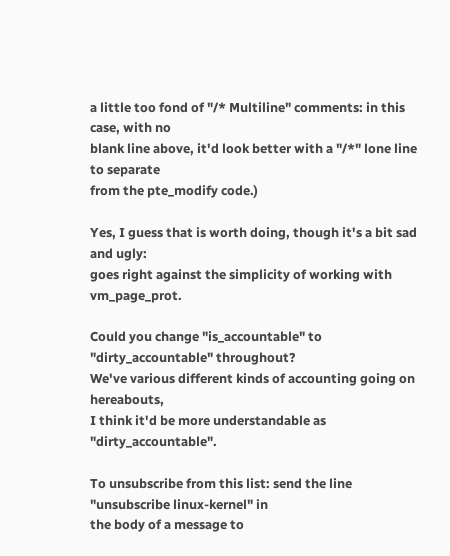a little too fond of "/* Multiline" comments: in this case, with no
blank line above, it'd look better with a "/*" lone line to separate
from the pte_modify code.)

Yes, I guess that is worth doing, though it's a bit sad and ugly:
goes right against the simplicity of working with vm_page_prot.

Could you change "is_accountable" to "dirty_accountable" throughout?
We've various different kinds of accounting going on hereabouts,
I think it'd be more understandable as "dirty_accountable".

To unsubscribe from this list: send the line "unsubscribe linux-kernel" in
the body of a message to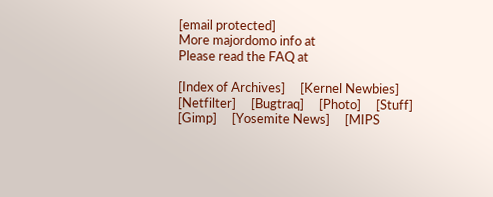[email protected]
More majordomo info at
Please read the FAQ at

[Index of Archives]     [Kernel Newbies]     [Netfilter]     [Bugtraq]     [Photo]     [Stuff]     [Gimp]     [Yosemite News]     [MIPS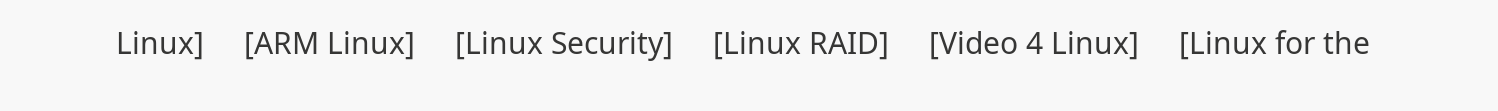Linux]     [ARM Linux]     [Linux Security]     [Linux RAID]     [Video 4 Linux]     [Linux for the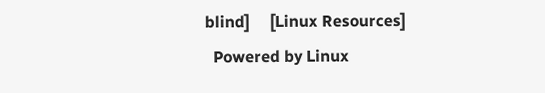blind]     [Linux Resources]
  Powered by Linux